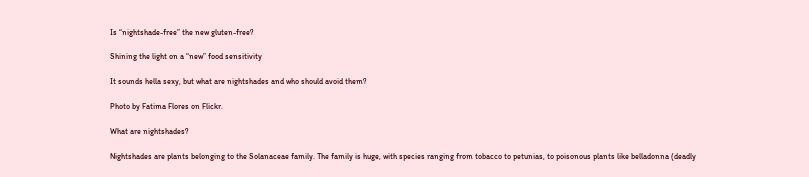Is “nightshade-free” the new gluten-free?

Shining the light on a “new” food sensitivity

It sounds hella sexy, but what are nightshades and who should avoid them?

Photo by Fatima Flores on Flickr.

What are nightshades?

Nightshades are plants belonging to the Solanaceae family. The family is huge, with species ranging from tobacco to petunias, to poisonous plants like belladonna (deadly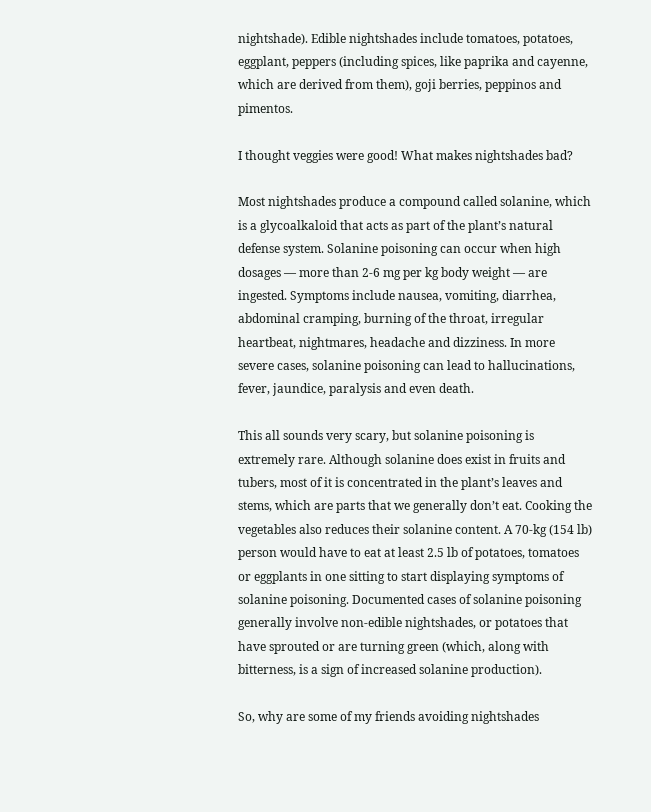nightshade). Edible nightshades include tomatoes, potatoes, eggplant, peppers (including spices, like paprika and cayenne, which are derived from them), goji berries, peppinos and pimentos.

I thought veggies were good! What makes nightshades bad?

Most nightshades produce a compound called solanine, which is a glycoalkaloid that acts as part of the plant’s natural defense system. Solanine poisoning can occur when high dosages — more than 2-6 mg per kg body weight — are ingested. Symptoms include nausea, vomiting, diarrhea, abdominal cramping, burning of the throat, irregular heartbeat, nightmares, headache and dizziness. In more severe cases, solanine poisoning can lead to hallucinations, fever, jaundice, paralysis and even death.

This all sounds very scary, but solanine poisoning is extremely rare. Although solanine does exist in fruits and tubers, most of it is concentrated in the plant’s leaves and stems, which are parts that we generally don’t eat. Cooking the vegetables also reduces their solanine content. A 70-kg (154 lb) person would have to eat at least 2.5 lb of potatoes, tomatoes or eggplants in one sitting to start displaying symptoms of solanine poisoning. Documented cases of solanine poisoning generally involve non-edible nightshades, or potatoes that have sprouted or are turning green (which, along with bitterness, is a sign of increased solanine production).

So, why are some of my friends avoiding nightshades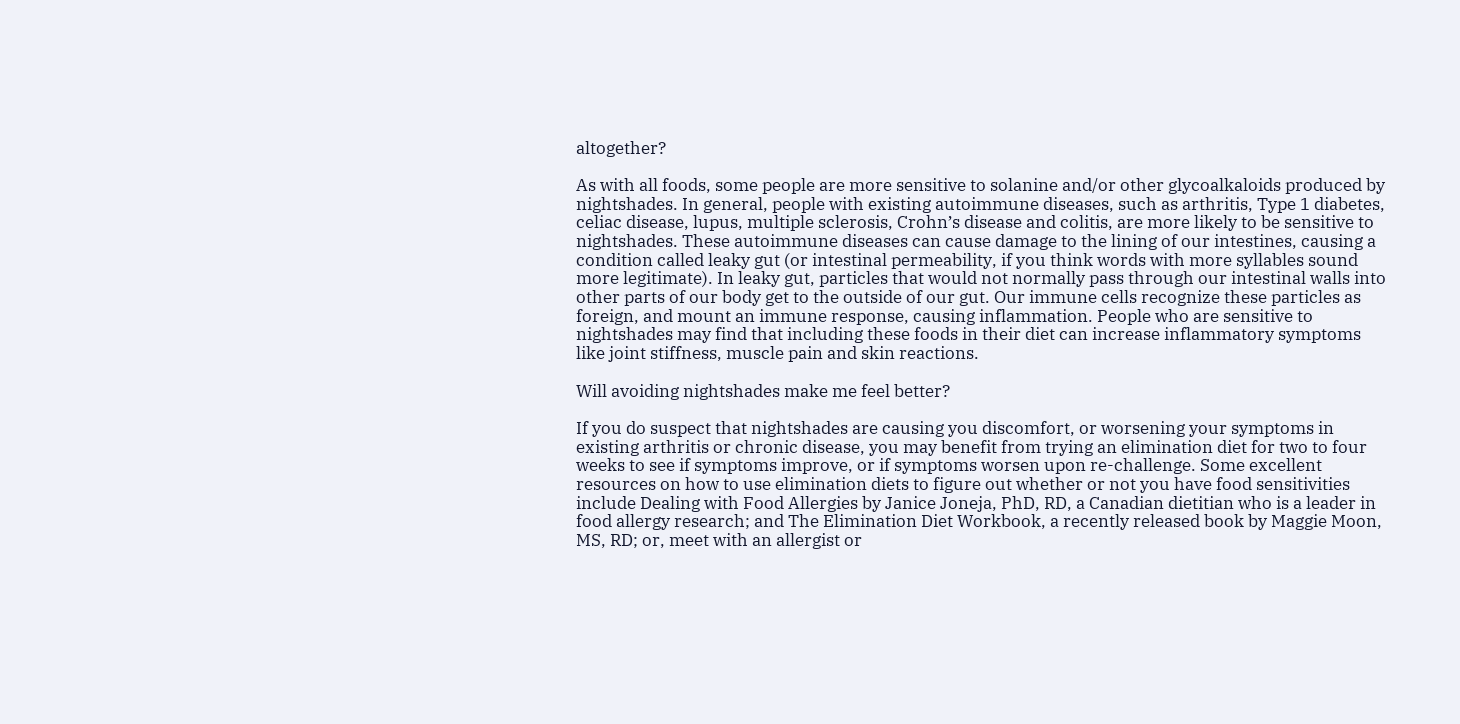altogether?

As with all foods, some people are more sensitive to solanine and/or other glycoalkaloids produced by nightshades. In general, people with existing autoimmune diseases, such as arthritis, Type 1 diabetes, celiac disease, lupus, multiple sclerosis, Crohn’s disease and colitis, are more likely to be sensitive to nightshades. These autoimmune diseases can cause damage to the lining of our intestines, causing a condition called leaky gut (or intestinal permeability, if you think words with more syllables sound more legitimate). In leaky gut, particles that would not normally pass through our intestinal walls into other parts of our body get to the outside of our gut. Our immune cells recognize these particles as foreign, and mount an immune response, causing inflammation. People who are sensitive to nightshades may find that including these foods in their diet can increase inflammatory symptoms like joint stiffness, muscle pain and skin reactions.

Will avoiding nightshades make me feel better?

If you do suspect that nightshades are causing you discomfort, or worsening your symptoms in existing arthritis or chronic disease, you may benefit from trying an elimination diet for two to four weeks to see if symptoms improve, or if symptoms worsen upon re-challenge. Some excellent resources on how to use elimination diets to figure out whether or not you have food sensitivities include Dealing with Food Allergies by Janice Joneja, PhD, RD, a Canadian dietitian who is a leader in food allergy research; and The Elimination Diet Workbook, a recently released book by Maggie Moon, MS, RD; or, meet with an allergist or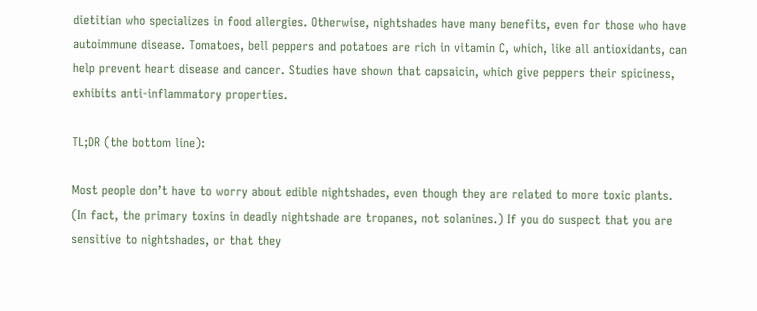dietitian who specializes in food allergies. Otherwise, nightshades have many benefits, even for those who have autoimmune disease. Tomatoes, bell peppers and potatoes are rich in vitamin C, which, like all antioxidants, can help prevent heart disease and cancer. Studies have shown that capsaicin, which give peppers their spiciness, exhibits anti-inflammatory properties.

TL;DR (the bottom line):

Most people don’t have to worry about edible nightshades, even though they are related to more toxic plants. (In fact, the primary toxins in deadly nightshade are tropanes, not solanines.) If you do suspect that you are sensitive to nightshades, or that they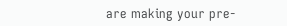are making your pre-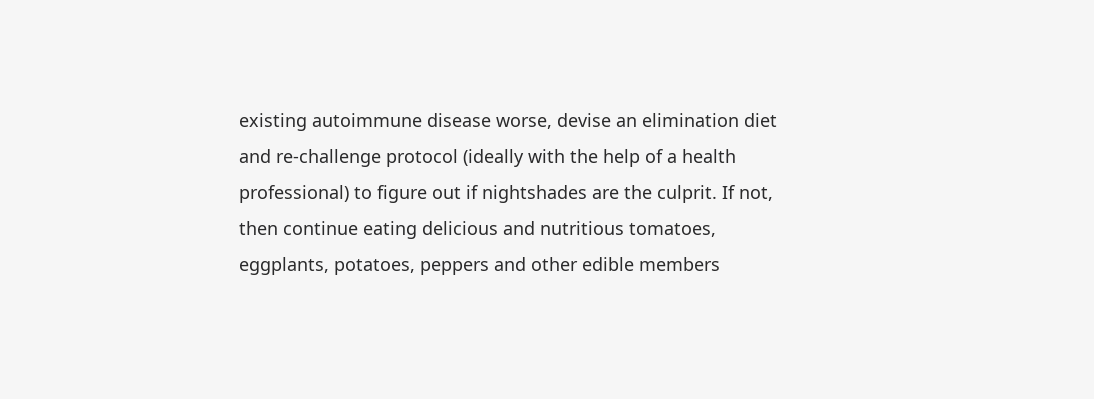existing autoimmune disease worse, devise an elimination diet and re-challenge protocol (ideally with the help of a health professional) to figure out if nightshades are the culprit. If not, then continue eating delicious and nutritious tomatoes, eggplants, potatoes, peppers and other edible members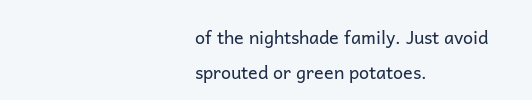of the nightshade family. Just avoid sprouted or green potatoes.